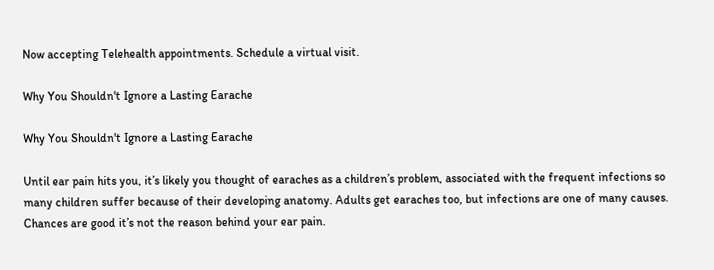Now accepting Telehealth appointments. Schedule a virtual visit.

Why You Shouldn't Ignore a Lasting Earache

Why You Shouldn't Ignore a Lasting Earache

Until ear pain hits you, it’s likely you thought of earaches as a children’s problem, associated with the frequent infections so many children suffer because of their developing anatomy. Adults get earaches too, but infections are one of many causes. Chances are good it’s not the reason behind your ear pain.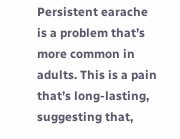Persistent earache is a problem that’s more common in adults. This is a pain that’s long-lasting, suggesting that,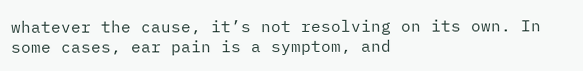whatever the cause, it’s not resolving on its own. In some cases, ear pain is a symptom, and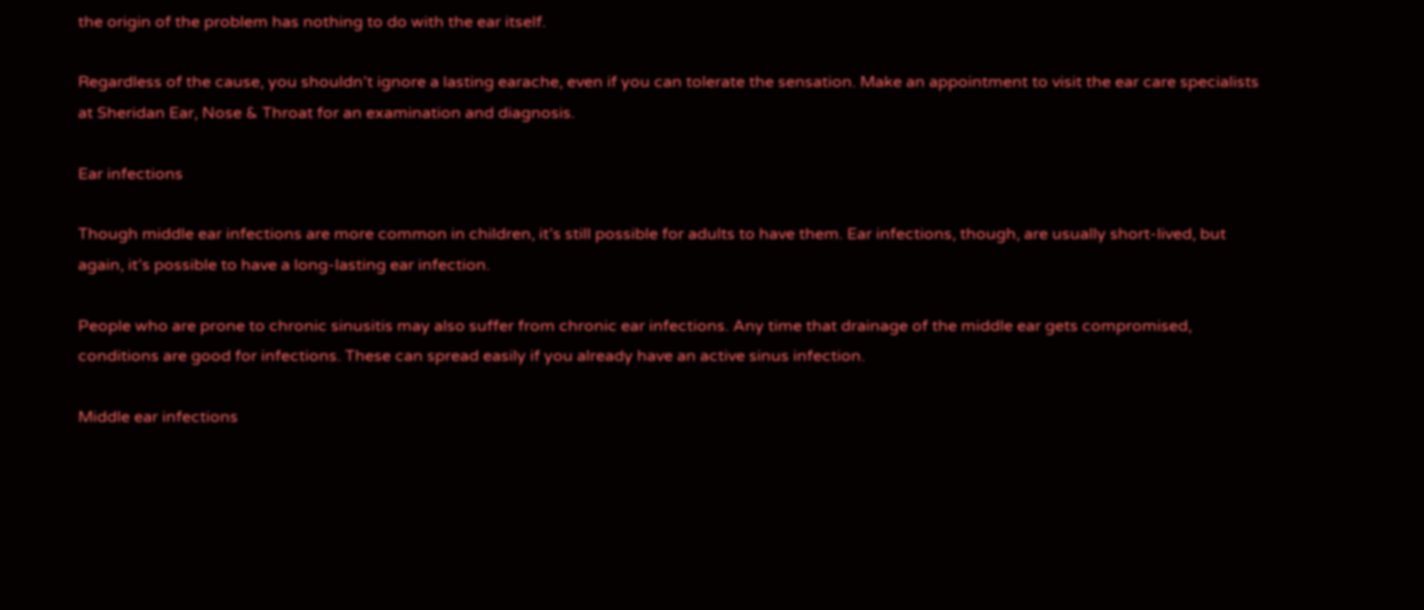the origin of the problem has nothing to do with the ear itself.

Regardless of the cause, you shouldn’t ignore a lasting earache, even if you can tolerate the sensation. Make an appointment to visit the ear care specialists at Sheridan Ear, Nose & Throat for an examination and diagnosis.

Ear infections

Though middle ear infections are more common in children, it’s still possible for adults to have them. Ear infections, though, are usually short-lived, but again, it’s possible to have a long-lasting ear infection.

People who are prone to chronic sinusitis may also suffer from chronic ear infections. Any time that drainage of the middle ear gets compromised, conditions are good for infections. These can spread easily if you already have an active sinus infection.

Middle ear infections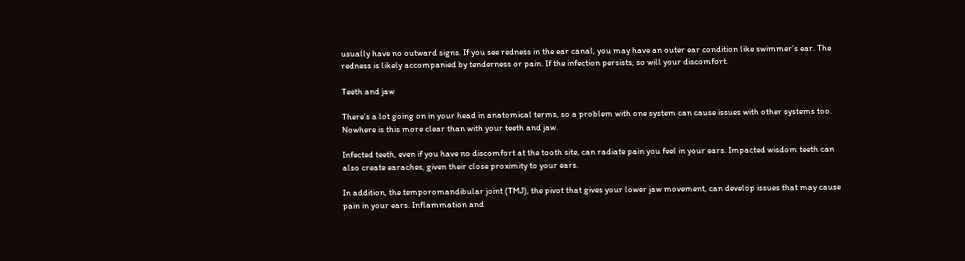usually have no outward signs. If you see redness in the ear canal, you may have an outer ear condition like swimmer’s ear. The redness is likely accompanied by tenderness or pain. If the infection persists, so will your discomfort.

Teeth and jaw

There’s a lot going on in your head in anatomical terms, so a problem with one system can cause issues with other systems too. Nowhere is this more clear than with your teeth and jaw.

Infected teeth, even if you have no discomfort at the tooth site, can radiate pain you feel in your ears. Impacted wisdom teeth can also create earaches, given their close proximity to your ears.

In addition, the temporomandibular joint (TMJ), the pivot that gives your lower jaw movement, can develop issues that may cause pain in your ears. Inflammation and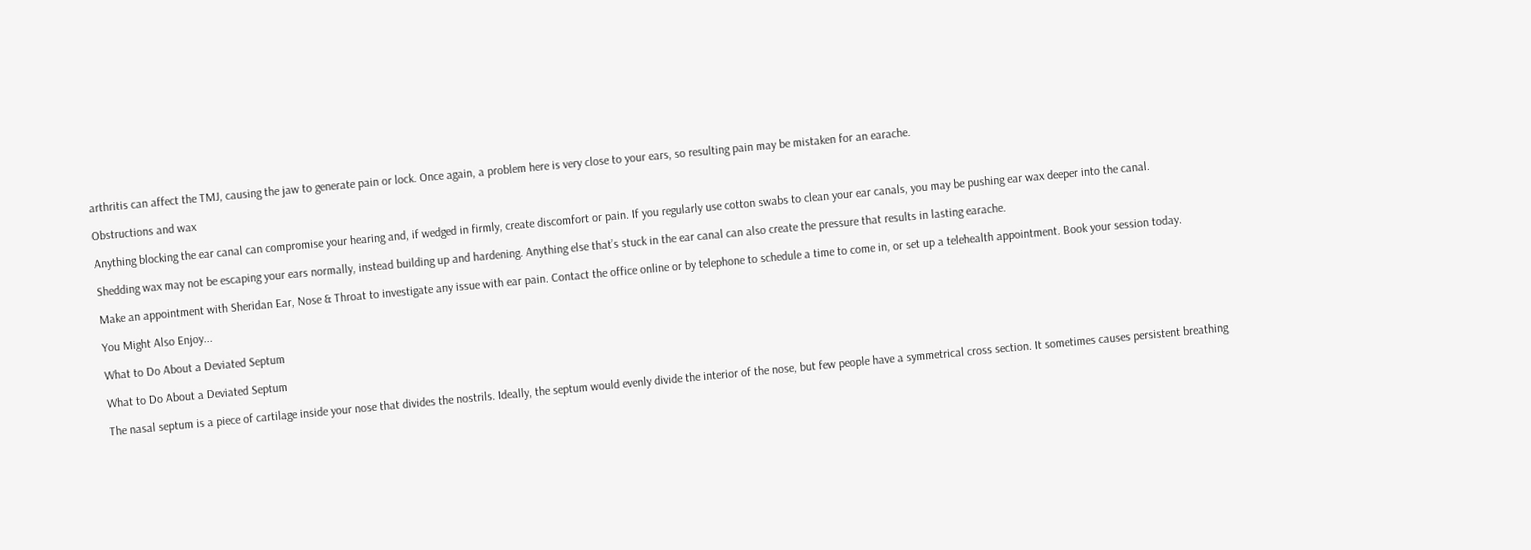arthritis can affect the TMJ, causing the jaw to generate pain or lock. Once again, a problem here is very close to your ears, so resulting pain may be mistaken for an earache.

Obstructions and wax

Anything blocking the ear canal can compromise your hearing and, if wedged in firmly, create discomfort or pain. If you regularly use cotton swabs to clean your ear canals, you may be pushing ear wax deeper into the canal.

Shedding wax may not be escaping your ears normally, instead building up and hardening. Anything else that’s stuck in the ear canal can also create the pressure that results in lasting earache.

Make an appointment with Sheridan Ear, Nose & Throat to investigate any issue with ear pain. Contact the office online or by telephone to schedule a time to come in, or set up a telehealth appointment. Book your session today.

You Might Also Enjoy...

What to Do About a Deviated Septum

What to Do About a Deviated Septum

The nasal septum is a piece of cartilage inside your nose that divides the nostrils. Ideally, the septum would evenly divide the interior of the nose, but few people have a symmetrical cross section. It sometimes causes persistent breathing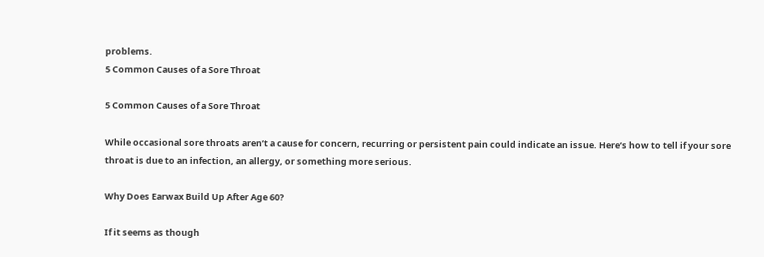problems.
5 Common Causes of a Sore Throat

5 Common Causes of a Sore Throat

While occasional sore throats aren’t a cause for concern, recurring or persistent pain could indicate an issue. Here’s how to tell if your sore throat is due to an infection, an allergy, or something more serious.

Why Does Earwax Build Up After Age 60?

If it seems as though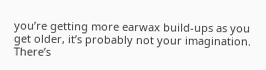you’re getting more earwax build-ups as you get older, it’s probably not your imagination. There’s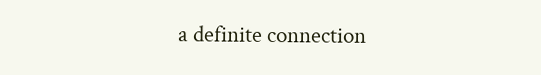a definite connection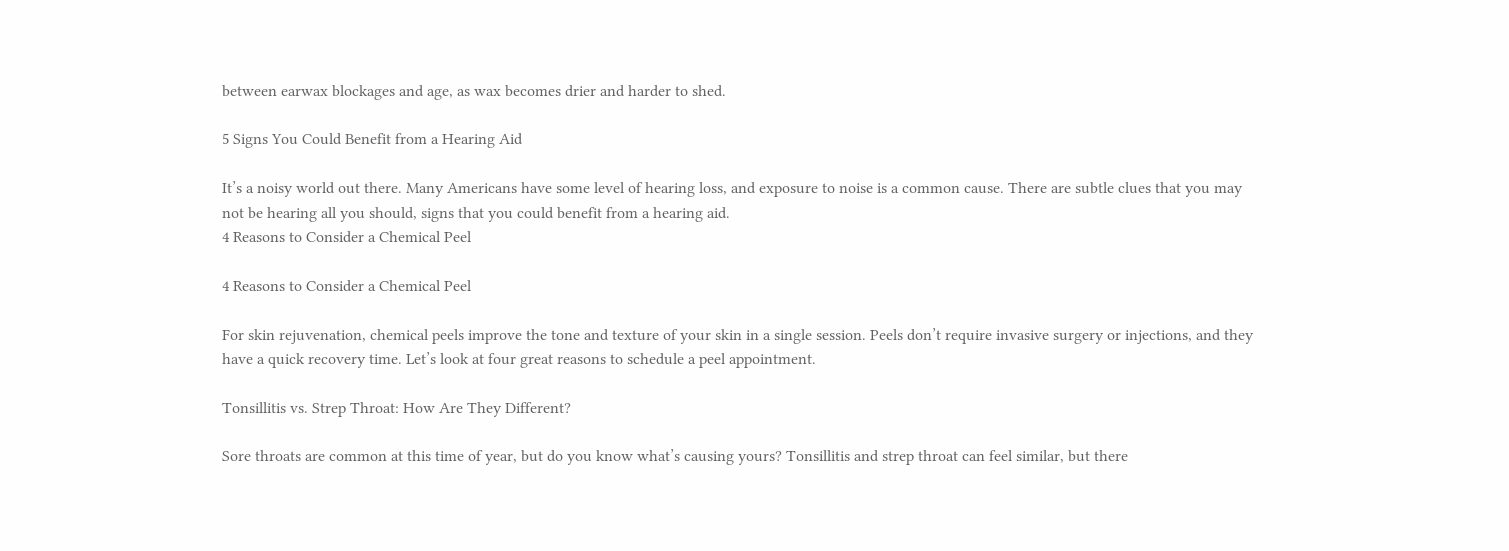between earwax blockages and age, as wax becomes drier and harder to shed.

5 Signs You Could Benefit from a Hearing Aid

It’s a noisy world out there. Many Americans have some level of hearing loss, and exposure to noise is a common cause. There are subtle clues that you may not be hearing all you should, signs that you could benefit from a hearing aid.
4 Reasons to Consider a Chemical Peel

4 Reasons to Consider a Chemical Peel

For skin rejuvenation, chemical peels improve the tone and texture of your skin in a single session. Peels don’t require invasive surgery or injections, and they have a quick recovery time. Let’s look at four great reasons to schedule a peel appointment.

Tonsillitis vs. Strep Throat: How Are They Different?

Sore throats are common at this time of year, but do you know what’s causing yours? Tonsillitis and strep throat can feel similar, but there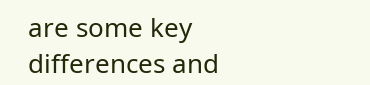are some key differences and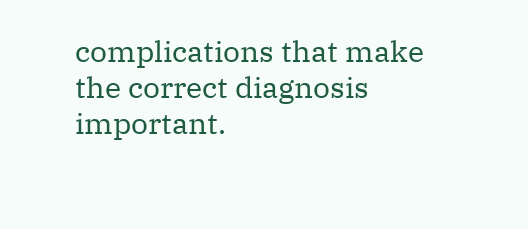complications that make the correct diagnosis important.